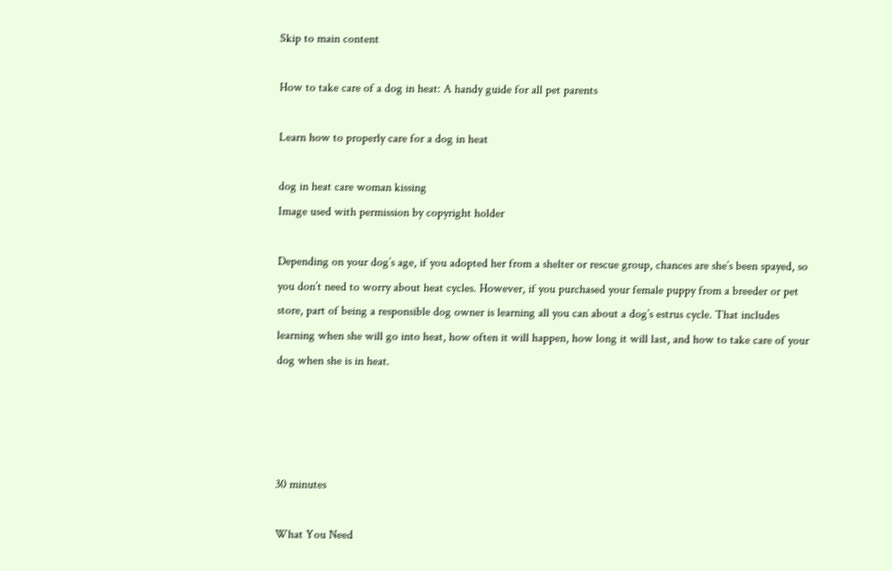Skip to main content

How to take care of a dog in heat: A handy guide for all pet parents

Learn how to properly care for a dog in heat

dog in heat care woman kissing
Image used with permission by copyright holder

Depending on your dog’s age, if you adopted her from a shelter or rescue group, chances are she’s been spayed, so you don’t need to worry about heat cycles. However, if you purchased your female puppy from a breeder or pet store, part of being a responsible dog owner is learning all you can about a dog’s estrus cycle. That includes learning when she will go into heat, how often it will happen, how long it will last, and how to take care of your dog when she is in heat.




30 minutes

What You Need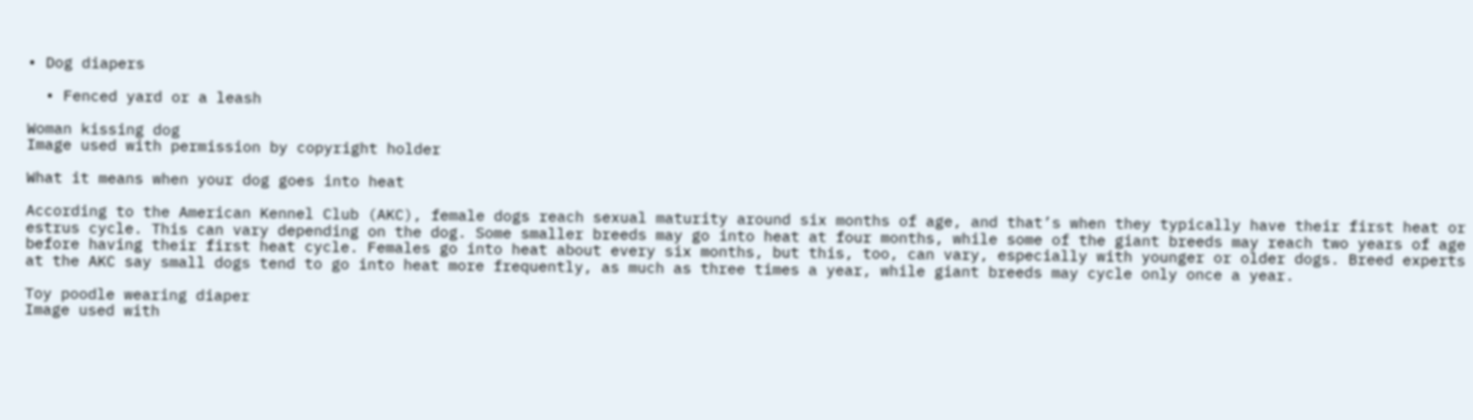• Dog diapers

  • Fenced yard or a leash

Woman kissing dog
Image used with permission by copyright holder

What it means when your dog goes into heat

According to the American Kennel Club (AKC), female dogs reach sexual maturity around six months of age, and that’s when they typically have their first heat or estrus cycle. This can vary depending on the dog. Some smaller breeds may go into heat at four months, while some of the giant breeds may reach two years of age before having their first heat cycle. Females go into heat about every six months, but this, too, can vary, especially with younger or older dogs. Breed experts at the AKC say small dogs tend to go into heat more frequently, as much as three times a year, while giant breeds may cycle only once a year.

Toy poodle wearing diaper
Image used with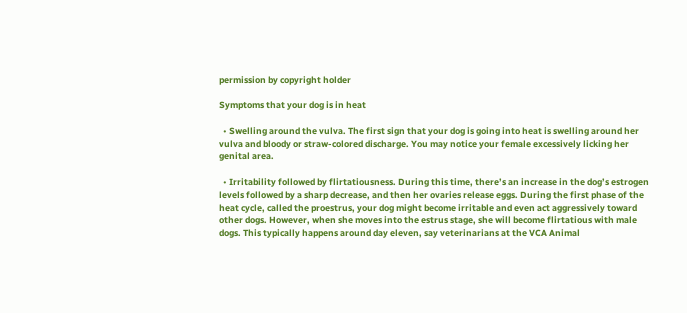permission by copyright holder

Symptoms that your dog is in heat

  • Swelling around the vulva. The first sign that your dog is going into heat is swelling around her vulva and bloody or straw-colored discharge. You may notice your female excessively licking her genital area.

  • Irritability followed by flirtatiousness. During this time, there’s an increase in the dog’s estrogen levels followed by a sharp decrease, and then her ovaries release eggs. During the first phase of the heat cycle, called the proestrus, your dog might become irritable and even act aggressively toward other dogs. However, when she moves into the estrus stage, she will become flirtatious with male dogs. This typically happens around day eleven, say veterinarians at the VCA Animal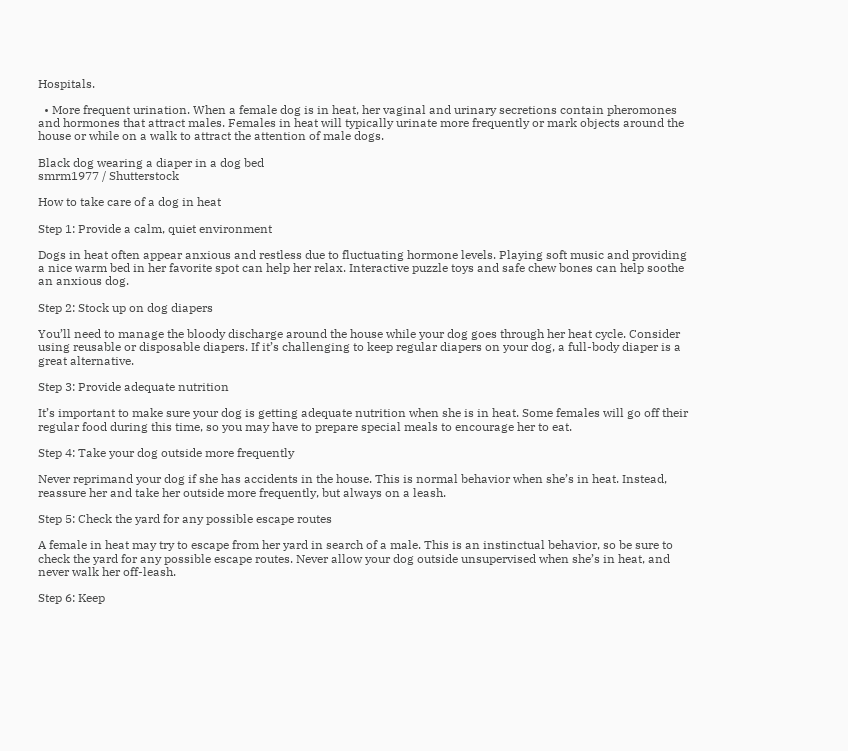Hospitals.

  • More frequent urination. When a female dog is in heat, her vaginal and urinary secretions contain pheromones and hormones that attract males. Females in heat will typically urinate more frequently or mark objects around the house or while on a walk to attract the attention of male dogs.

Black dog wearing a diaper in a dog bed
smrm1977 / Shutterstock

How to take care of a dog in heat

Step 1: Provide a calm, quiet environment

Dogs in heat often appear anxious and restless due to fluctuating hormone levels. Playing soft music and providing a nice warm bed in her favorite spot can help her relax. Interactive puzzle toys and safe chew bones can help soothe an anxious dog.

Step 2: Stock up on dog diapers

You’ll need to manage the bloody discharge around the house while your dog goes through her heat cycle. Consider using reusable or disposable diapers. If it’s challenging to keep regular diapers on your dog, a full-body diaper is a great alternative.

Step 3: Provide adequate nutrition

It’s important to make sure your dog is getting adequate nutrition when she is in heat. Some females will go off their regular food during this time, so you may have to prepare special meals to encourage her to eat.

Step 4: Take your dog outside more frequently

Never reprimand your dog if she has accidents in the house. This is normal behavior when she’s in heat. Instead, reassure her and take her outside more frequently, but always on a leash.

Step 5: Check the yard for any possible escape routes

A female in heat may try to escape from her yard in search of a male. This is an instinctual behavior, so be sure to check the yard for any possible escape routes. Never allow your dog outside unsupervised when she’s in heat, and never walk her off-leash.

Step 6: Keep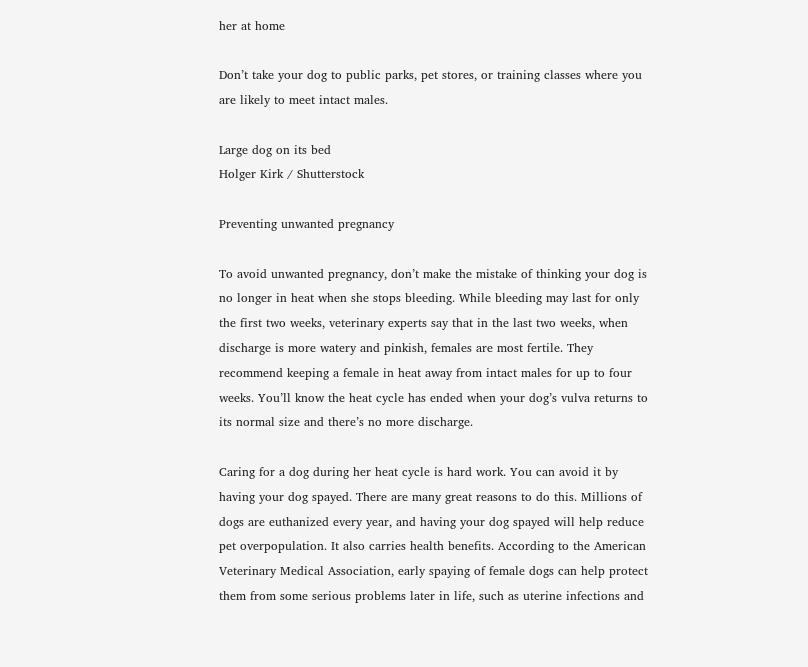her at home

Don’t take your dog to public parks, pet stores, or training classes where you are likely to meet intact males.

Large dog on its bed
Holger Kirk / Shutterstock

Preventing unwanted pregnancy

To avoid unwanted pregnancy, don’t make the mistake of thinking your dog is no longer in heat when she stops bleeding. While bleeding may last for only the first two weeks, veterinary experts say that in the last two weeks, when discharge is more watery and pinkish, females are most fertile. They recommend keeping a female in heat away from intact males for up to four weeks. You’ll know the heat cycle has ended when your dog’s vulva returns to its normal size and there’s no more discharge.

Caring for a dog during her heat cycle is hard work. You can avoid it by having your dog spayed. There are many great reasons to do this. Millions of dogs are euthanized every year, and having your dog spayed will help reduce pet overpopulation. It also carries health benefits. According to the American Veterinary Medical Association, early spaying of female dogs can help protect them from some serious problems later in life, such as uterine infections and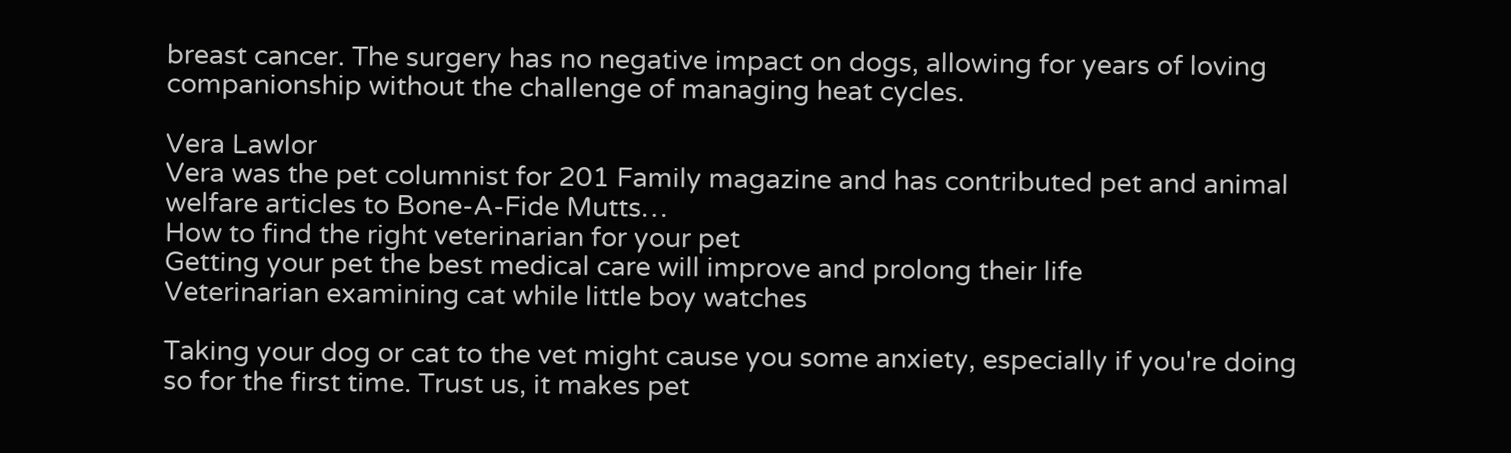breast cancer. The surgery has no negative impact on dogs, allowing for years of loving companionship without the challenge of managing heat cycles.

Vera Lawlor
Vera was the pet columnist for 201 Family magazine and has contributed pet and animal welfare articles to Bone-A-Fide Mutts…
How to find the right veterinarian for your pet
Getting your pet the best medical care will improve and prolong their life
Veterinarian examining cat while little boy watches

Taking your dog or cat to the vet might cause you some anxiety, especially if you're doing so for the first time. Trust us, it makes pet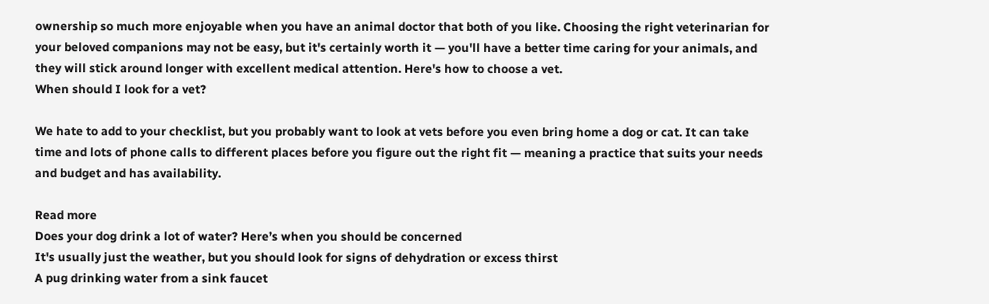ownership so much more enjoyable when you have an animal doctor that both of you like. Choosing the right veterinarian for your beloved companions may not be easy, but it's certainly worth it — you'll have a better time caring for your animals, and they will stick around longer with excellent medical attention. Here's how to choose a vet.
When should I look for a vet?

We hate to add to your checklist, but you probably want to look at vets before you even bring home a dog or cat. It can take time and lots of phone calls to different places before you figure out the right fit — meaning a practice that suits your needs and budget and has availability.

Read more
Does your dog drink a lot of water? Here’s when you should be concerned
It's usually just the weather, but you should look for signs of dehydration or excess thirst
A pug drinking water from a sink faucet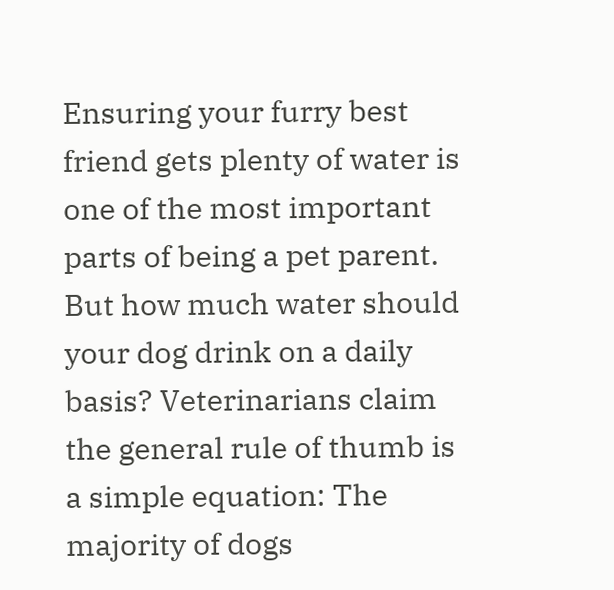Ensuring your furry best friend gets plenty of water is one of the most important parts of being a pet parent. But how much water should your dog drink on a daily basis? Veterinarians claim the general rule of thumb is a simple equation: The majority of dogs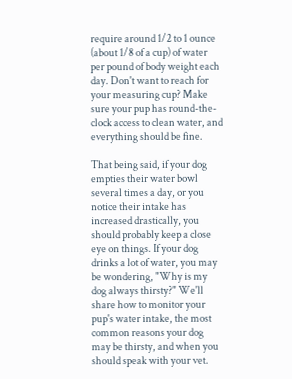require around 1/2 to 1 ounce (about 1/8 of a cup) of water per pound of body weight each day. Don't want to reach for your measuring cup? Make sure your pup has round-the-clock access to clean water, and everything should be fine.

That being said, if your dog empties their water bowl several times a day, or you notice their intake has increased drastically, you should probably keep a close eye on things. If your dog drinks a lot of water, you may be wondering, "Why is my dog always thirsty?" We'll share how to monitor your pup's water intake, the most common reasons your dog may be thirsty, and when you should speak with your vet.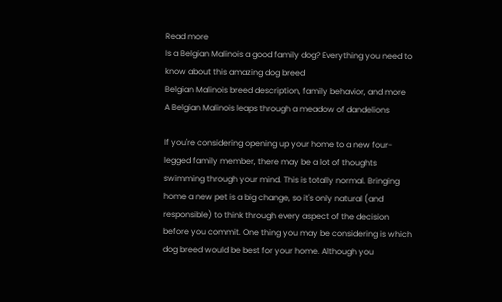Read more
Is a Belgian Malinois a good family dog? Everything you need to know about this amazing dog breed
Belgian Malinois breed description, family behavior, and more
A Belgian Malinois leaps through a meadow of dandelions

If you're considering opening up your home to a new four-legged family member, there may be a lot of thoughts swimming through your mind. This is totally normal. Bringing home a new pet is a big change, so it's only natural (and responsible) to think through every aspect of the decision before you commit. One thing you may be considering is which dog breed would be best for your home. Although you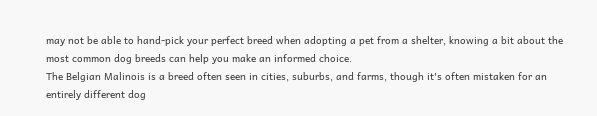may not be able to hand-pick your perfect breed when adopting a pet from a shelter, knowing a bit about the most common dog breeds can help you make an informed choice.
The Belgian Malinois is a breed often seen in cities, suburbs, and farms, though it's often mistaken for an entirely different dog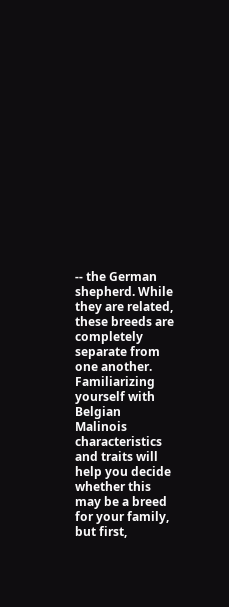-- the German shepherd. While they are related, these breeds are completely separate from one another. Familiarizing yourself with Belgian Malinois characteristics and traits will help you decide whether this may be a breed for your family, but first,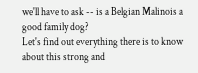we'll have to ask -- is a Belgian Malinois a good family dog?
Let's find out everything there is to know about this strong and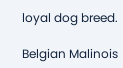loyal dog breed.

Belgian Malinois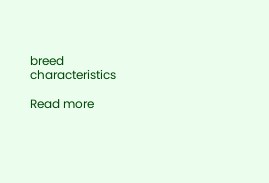breed characteristics

Read more